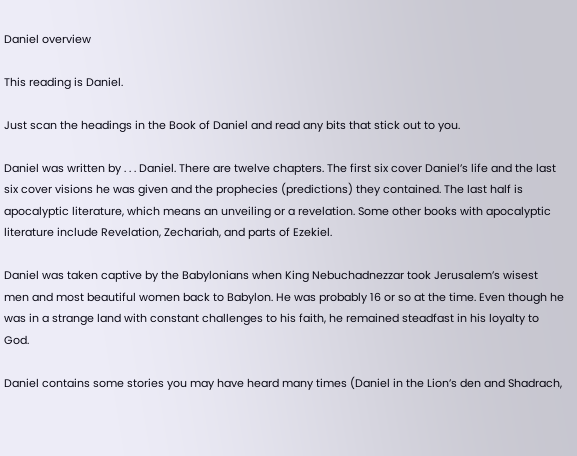Daniel overview

This reading is Daniel.

Just scan the headings in the Book of Daniel and read any bits that stick out to you.

Daniel was written by . . . Daniel. There are twelve chapters. The first six cover Daniel’s life and the last six cover visions he was given and the prophecies (predictions) they contained. The last half is apocalyptic literature, which means an unveiling or a revelation. Some other books with apocalyptic literature include Revelation, Zechariah, and parts of Ezekiel.

Daniel was taken captive by the Babylonians when King Nebuchadnezzar took Jerusalem’s wisest men and most beautiful women back to Babylon. He was probably 16 or so at the time. Even though he was in a strange land with constant challenges to his faith, he remained steadfast in his loyalty to God.

Daniel contains some stories you may have heard many times (Daniel in the Lion’s den and Shadrach,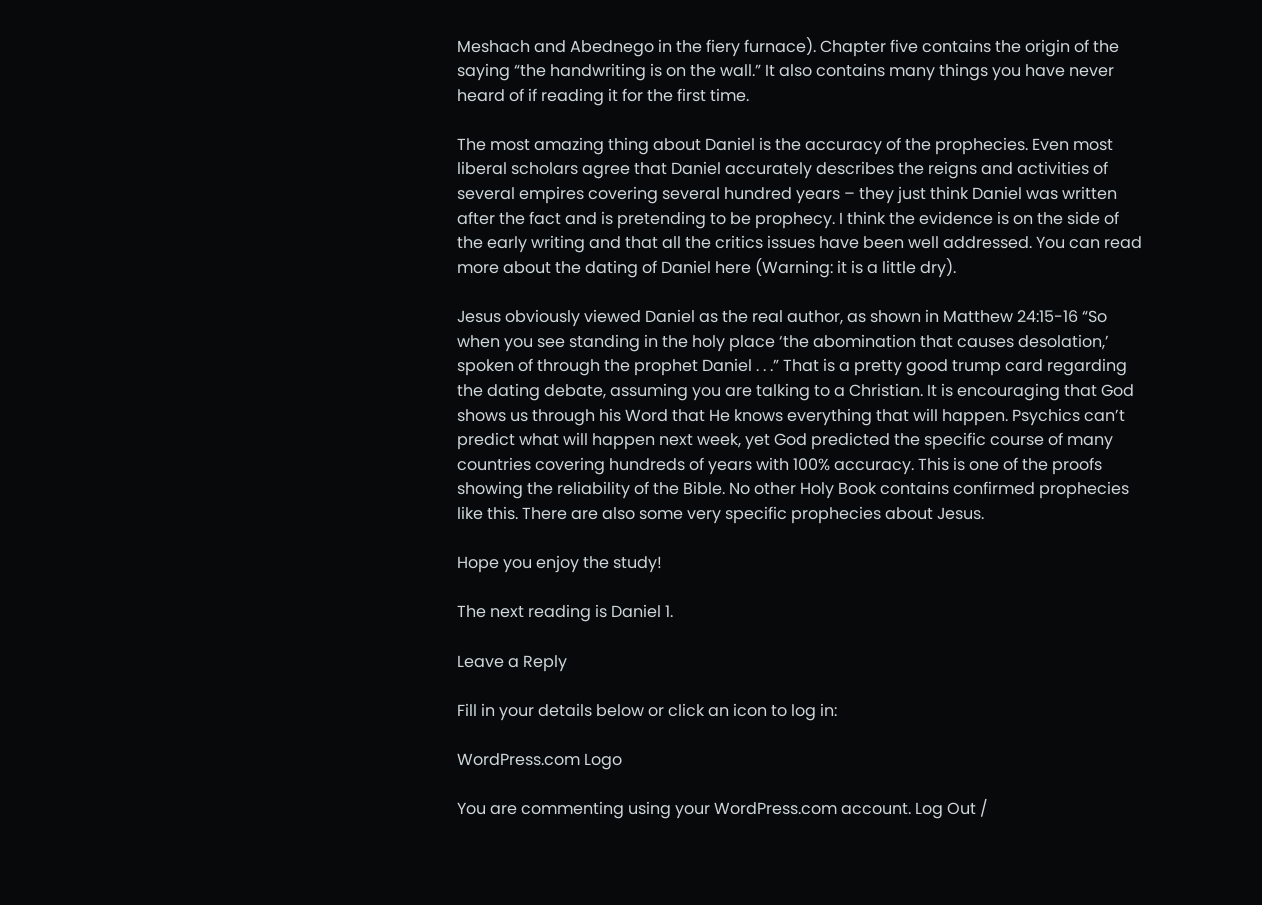Meshach and Abednego in the fiery furnace). Chapter five contains the origin of the saying “the handwriting is on the wall.” It also contains many things you have never heard of if reading it for the first time.

The most amazing thing about Daniel is the accuracy of the prophecies. Even most liberal scholars agree that Daniel accurately describes the reigns and activities of several empires covering several hundred years – they just think Daniel was written after the fact and is pretending to be prophecy. I think the evidence is on the side of the early writing and that all the critics issues have been well addressed. You can read more about the dating of Daniel here (Warning: it is a little dry).

Jesus obviously viewed Daniel as the real author, as shown in Matthew 24:15-16 “So when you see standing in the holy place ‘the abomination that causes desolation,’ spoken of through the prophet Daniel . . .” That is a pretty good trump card regarding the dating debate, assuming you are talking to a Christian. It is encouraging that God shows us through his Word that He knows everything that will happen. Psychics can’t predict what will happen next week, yet God predicted the specific course of many countries covering hundreds of years with 100% accuracy. This is one of the proofs showing the reliability of the Bible. No other Holy Book contains confirmed prophecies like this. There are also some very specific prophecies about Jesus.

Hope you enjoy the study!

The next reading is Daniel 1.

Leave a Reply

Fill in your details below or click an icon to log in:

WordPress.com Logo

You are commenting using your WordPress.com account. Log Out /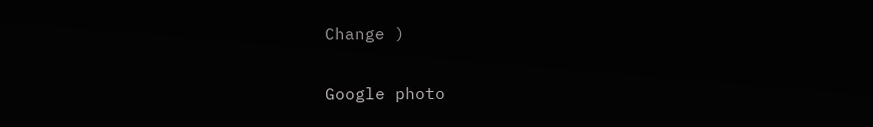Change )

Google photo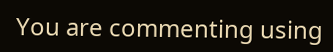You are commenting using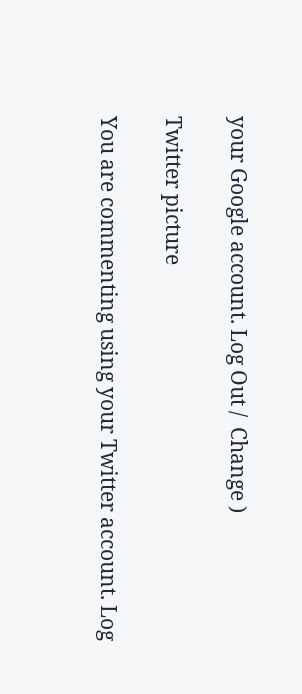your Google account. Log Out /  Change )

Twitter picture

You are commenting using your Twitter account. Log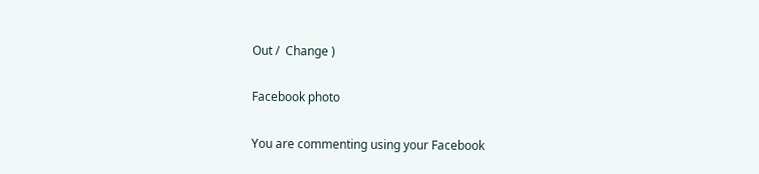Out /  Change )

Facebook photo

You are commenting using your Facebook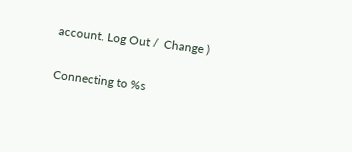account. Log Out /  Change )

Connecting to %s